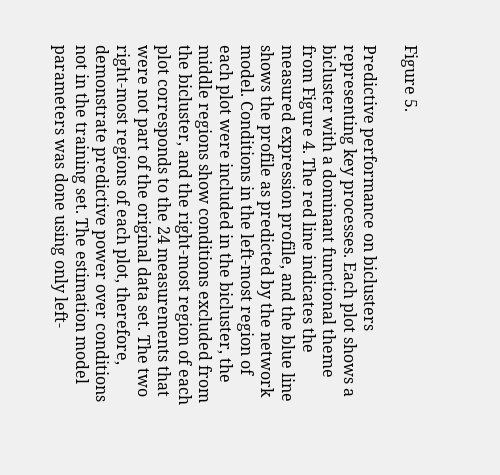Figure 5.

Predictive performance on biclusters representing key processes. Each plot shows a bicluster with a dominant functional theme from Figure 4. The red line indicates the measured expression profile, and the blue line shows the profile as predicted by the network model. Conditions in the left-most region of each plot were included in the bicluster, the middle regions show conditions excluded from the bicluster, and the right-most region of each plot corresponds to the 24 measurements that were not part of the original data set. The two right-most regions of each plot, therefore, demonstrate predictive power over conditions not in the training set. The estimation model parameters was done using only left-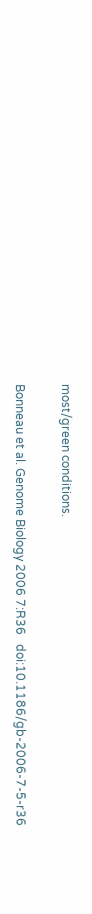most/green conditions.

Bonneau et al. Genome Biology 2006 7:R36   doi:10.1186/gb-2006-7-5-r36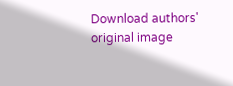Download authors' original image